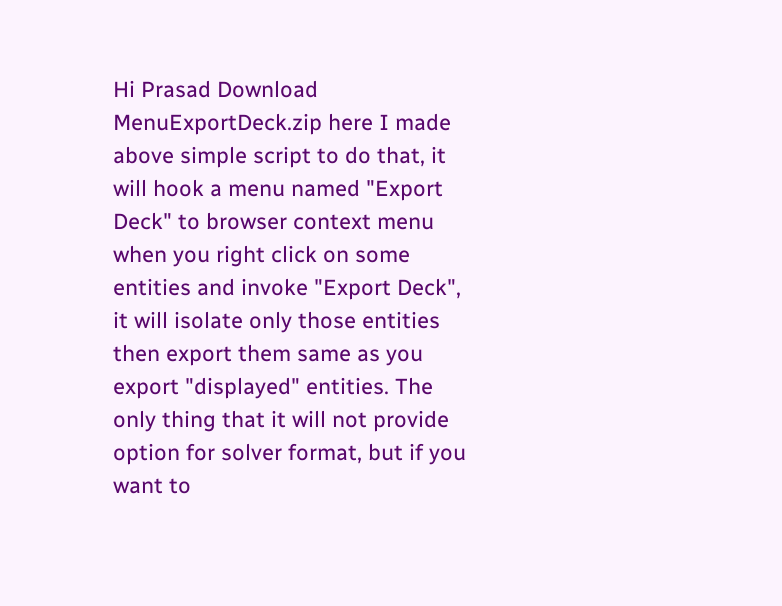Hi Prasad Download MenuExportDeck.zip here I made above simple script to do that, it will hook a menu named "Export Deck" to browser context menu when you right click on some entities and invoke "Export Deck", it will isolate only those entities then export them same as you export "displayed" entities. The only thing that it will not provide option for solver format, but if you want to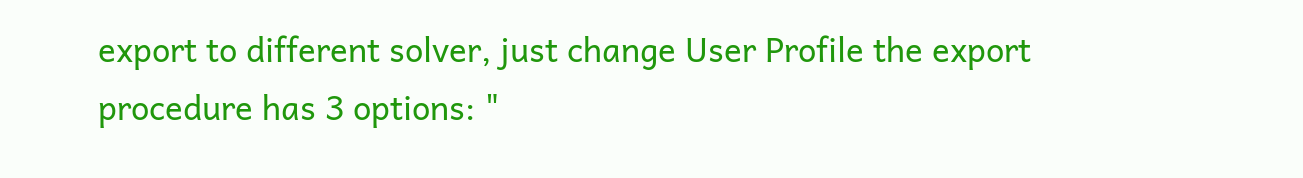export to different solver, just change User Profile the export procedure has 3 options: "